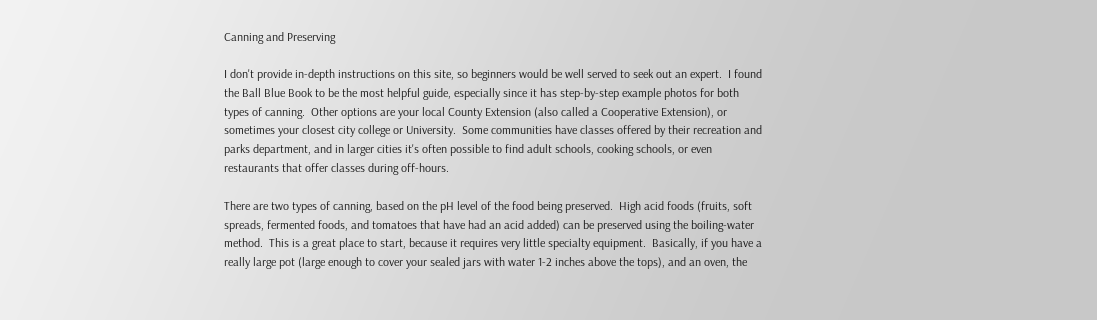Canning and Preserving

I don't provide in-depth instructions on this site, so beginners would be well served to seek out an expert.  I found the Ball Blue Book to be the most helpful guide, especially since it has step-by-step example photos for both types of canning.  Other options are your local County Extension (also called a Cooperative Extension), or sometimes your closest city college or University.  Some communities have classes offered by their recreation and parks department, and in larger cities it's often possible to find adult schools, cooking schools, or even restaurants that offer classes during off-hours.

There are two types of canning, based on the pH level of the food being preserved.  High acid foods (fruits, soft spreads, fermented foods, and tomatoes that have had an acid added) can be preserved using the boiling-water method.  This is a great place to start, because it requires very little specialty equipment.  Basically, if you have a really large pot (large enough to cover your sealed jars with water 1-2 inches above the tops), and an oven, the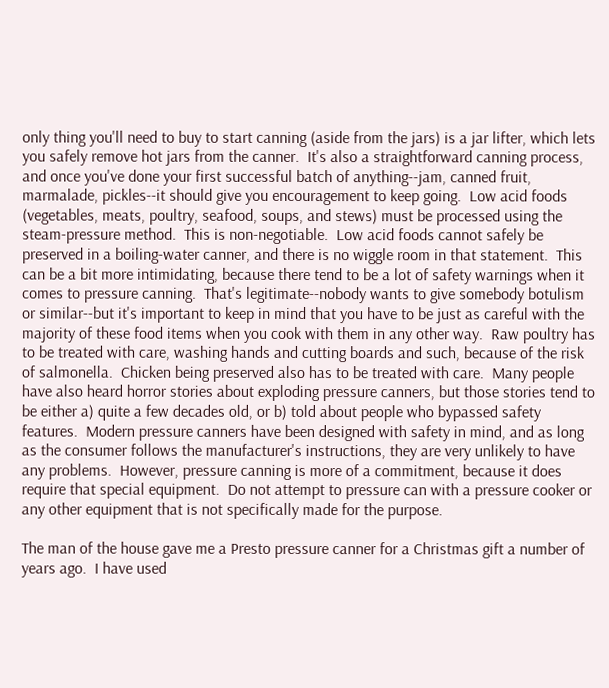only thing you'll need to buy to start canning (aside from the jars) is a jar lifter, which lets you safely remove hot jars from the canner.  It's also a straightforward canning process, and once you've done your first successful batch of anything--jam, canned fruit, marmalade, pickles--it should give you encouragement to keep going.  Low acid foods (vegetables, meats, poultry, seafood, soups, and stews) must be processed using the steam-pressure method.  This is non-negotiable.  Low acid foods cannot safely be preserved in a boiling-water canner, and there is no wiggle room in that statement.  This can be a bit more intimidating, because there tend to be a lot of safety warnings when it comes to pressure canning.  That's legitimate--nobody wants to give somebody botulism or similar--but it's important to keep in mind that you have to be just as careful with the majority of these food items when you cook with them in any other way.  Raw poultry has to be treated with care, washing hands and cutting boards and such, because of the risk of salmonella.  Chicken being preserved also has to be treated with care.  Many people have also heard horror stories about exploding pressure canners, but those stories tend to be either a) quite a few decades old, or b) told about people who bypassed safety features.  Modern pressure canners have been designed with safety in mind, and as long as the consumer follows the manufacturer's instructions, they are very unlikely to have any problems.  However, pressure canning is more of a commitment, because it does require that special equipment.  Do not attempt to pressure can with a pressure cooker or any other equipment that is not specifically made for the purpose.

The man of the house gave me a Presto pressure canner for a Christmas gift a number of years ago.  I have used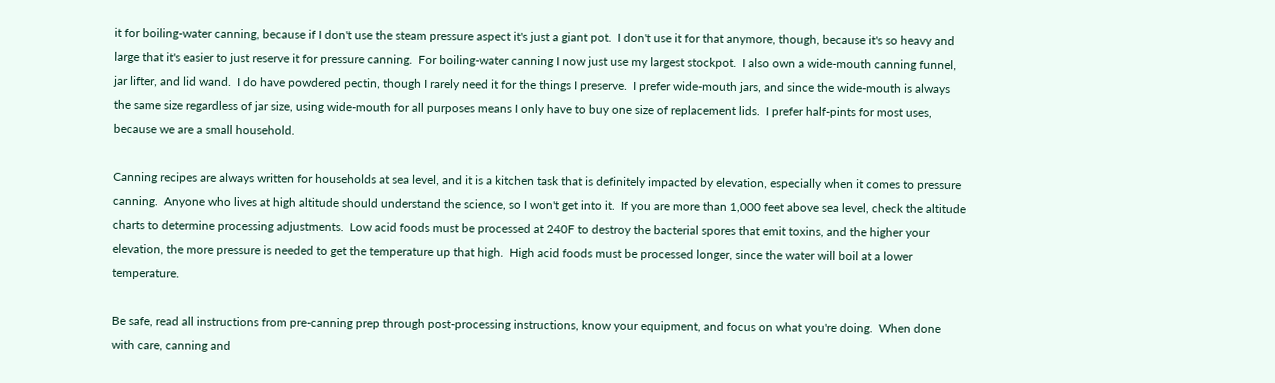it for boiling-water canning, because if I don't use the steam pressure aspect it's just a giant pot.  I don't use it for that anymore, though, because it's so heavy and large that it's easier to just reserve it for pressure canning.  For boiling-water canning I now just use my largest stockpot.  I also own a wide-mouth canning funnel, jar lifter, and lid wand.  I do have powdered pectin, though I rarely need it for the things I preserve.  I prefer wide-mouth jars, and since the wide-mouth is always the same size regardless of jar size, using wide-mouth for all purposes means I only have to buy one size of replacement lids.  I prefer half-pints for most uses, because we are a small household.

Canning recipes are always written for households at sea level, and it is a kitchen task that is definitely impacted by elevation, especially when it comes to pressure canning.  Anyone who lives at high altitude should understand the science, so I won't get into it.  If you are more than 1,000 feet above sea level, check the altitude charts to determine processing adjustments.  Low acid foods must be processed at 240F to destroy the bacterial spores that emit toxins, and the higher your elevation, the more pressure is needed to get the temperature up that high.  High acid foods must be processed longer, since the water will boil at a lower temperature.

Be safe, read all instructions from pre-canning prep through post-processing instructions, know your equipment, and focus on what you're doing.  When done with care, canning and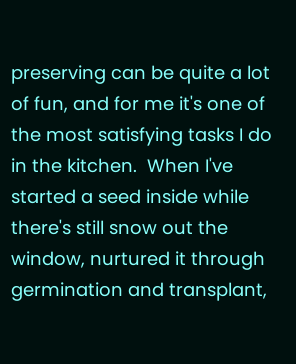preserving can be quite a lot of fun, and for me it's one of the most satisfying tasks I do in the kitchen.  When I've started a seed inside while there's still snow out the window, nurtured it through germination and transplant,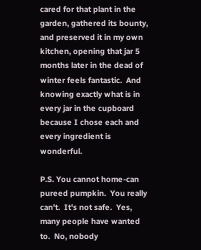cared for that plant in the garden, gathered its bounty, and preserved it in my own kitchen, opening that jar 5 months later in the dead of winter feels fantastic.  And knowing exactly what is in every jar in the cupboard because I chose each and every ingredient is wonderful.

P.S. You cannot home-can pureed pumpkin.  You really can't.  It's not safe.  Yes, many people have wanted to.  No, nobody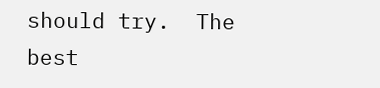should try.  The best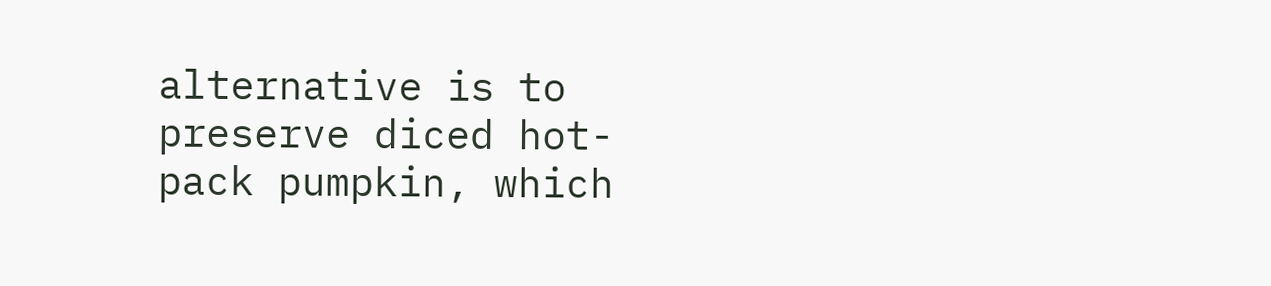alternative is to preserve diced hot-pack pumpkin, which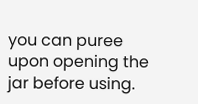you can puree upon opening the jar before using.